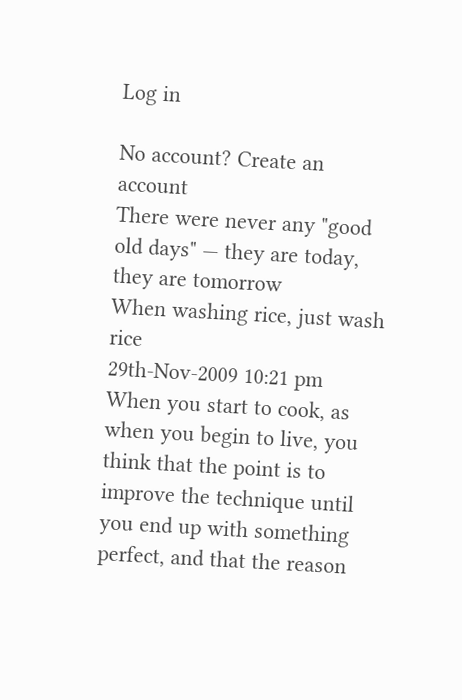Log in

No account? Create an account
There were never any "good old days" — they are today, they are tomorrow
When washing rice, just wash rice
29th-Nov-2009 10:21 pm
When you start to cook, as when you begin to live, you think that the point is to improve the technique until you end up with something perfect, and that the reason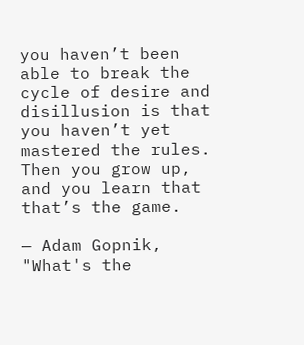you haven’t been able to break the cycle of desire and disillusion is that you haven’t yet mastered the rules. Then you grow up, and you learn that that’s the game.

— Adam Gopnik, "What's the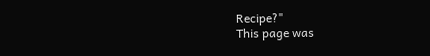Recipe?"
This page was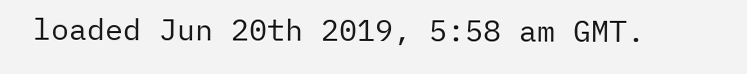loaded Jun 20th 2019, 5:58 am GMT.